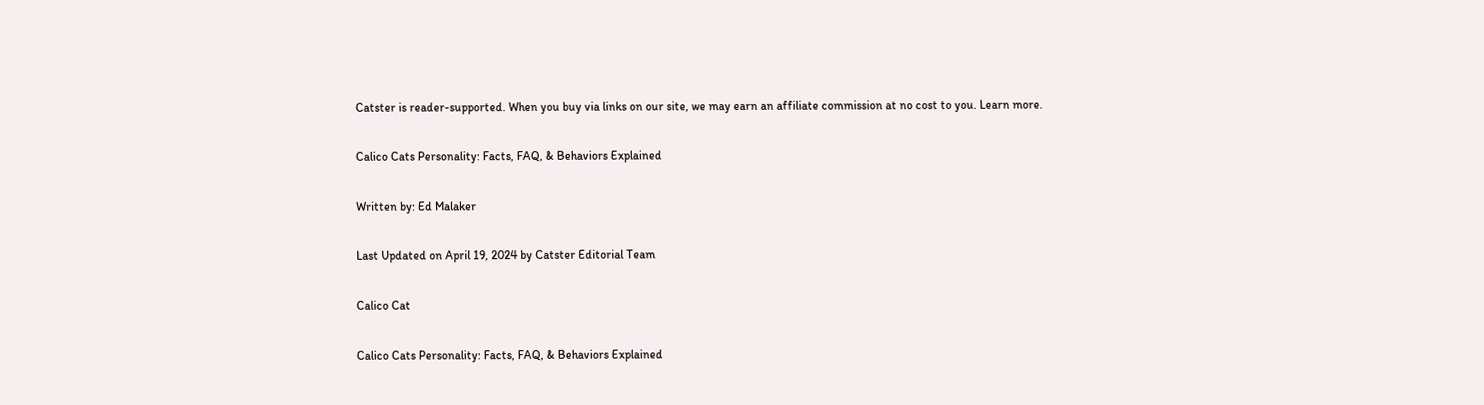Catster is reader-supported. When you buy via links on our site, we may earn an affiliate commission at no cost to you. Learn more.

Calico Cats Personality: Facts, FAQ, & Behaviors Explained

Written by: Ed Malaker

Last Updated on April 19, 2024 by Catster Editorial Team

Calico Cat

Calico Cats Personality: Facts, FAQ, & Behaviors Explained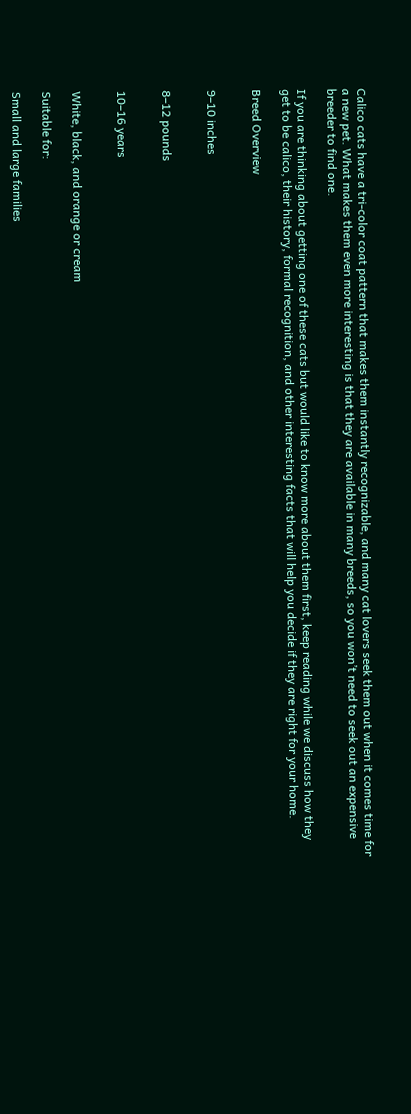Calico cats have a tri-color coat pattern that makes them instantly recognizable, and many cat lovers seek them out when it comes time for a new pet. What makes them even more interesting is that they are available in many breeds, so you won’t need to seek out an expensive breeder to find one.

If you are thinking about getting one of these cats but would like to know more about them first, keep reading while we discuss how they get to be calico, their history, formal recognition, and other interesting facts that will help you decide if they are right for your home.

Breed Overview


9–10 inches


8–12 pounds


10–16 years


White, black, and orange or cream

Suitable for:

Small and large families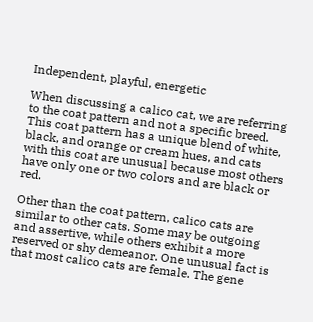Independent, playful, energetic

When discussing a calico cat, we are referring to the coat pattern and not a specific breed. This coat pattern has a unique blend of white, black, and orange or cream hues, and cats with this coat are unusual because most others have only one or two colors and are black or red.

Other than the coat pattern, calico cats are similar to other cats. Some may be outgoing and assertive, while others exhibit a more reserved or shy demeanor. One unusual fact is that most calico cats are female. The gene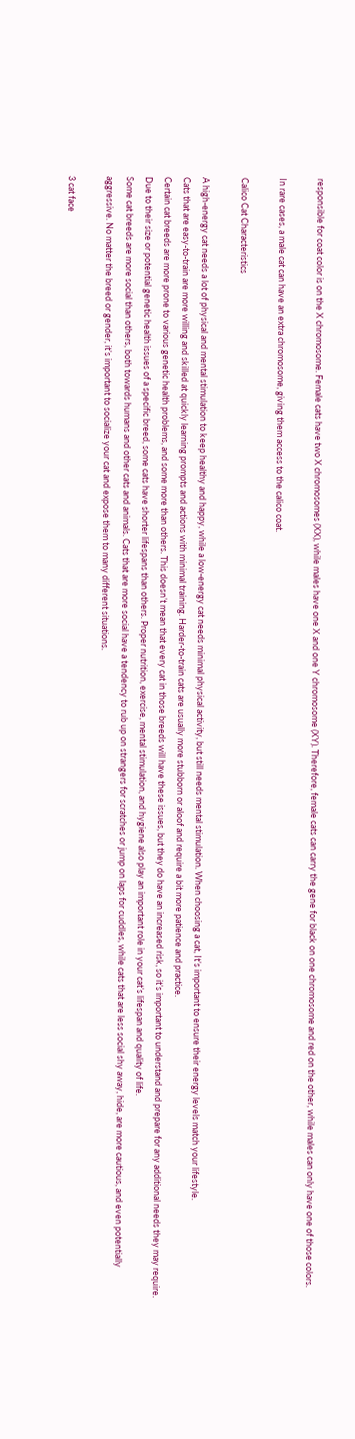responsible for coat color is on the X chromosome. Female cats have two X chromosomes (XX), while males have one X and one Y chromosome (XY). Therefore, female cats can carry the gene for black on one chromosome and red on the other, while males can only have one of those colors.

In rare cases, a male cat can have an extra chromosome, giving them access to the calico coat.

Calico Cat Characteristics

A high-energy cat needs a lot of physical and mental stimulation to keep healthy and happy, while a low-energy cat needs minimal physical activity, but still needs mental stimulation. When choosing a cat, It’s important to ensure their energy levels match your lifestyle.
Cats that are easy-to-train are more willing and skilled at quickly learning prompts and actions with minimal training. Harder-to-train cats are usually more stubborn or aloof and require a bit more patience and practice.
Certain cat breeds are more prone to various genetic health problems, and some more than others. This doesn’t mean that every cat in those breeds will have these issues, but they do have an increased risk, so it’s important to understand and prepare for any additional needs they may require.
Due to their size or potential genetic health issues of a specific breed, some cats have shorter lifespans than others. Proper nutrition, exercise, mental stimulation, and hygiene also play an important role in your cat’s lifespan and quality of life.
Some cat breeds are more social than others, both towards humans and other cats and animals. Cats that are more social have a tendency to rub up on strangers for scratches or jump on laps for cuddles, while cats that are less social shy away, hide, are more cautious, and even potentially aggressive. No matter the breed or gender, it’s important to socialize your cat and expose them to many different situations.

3 cat face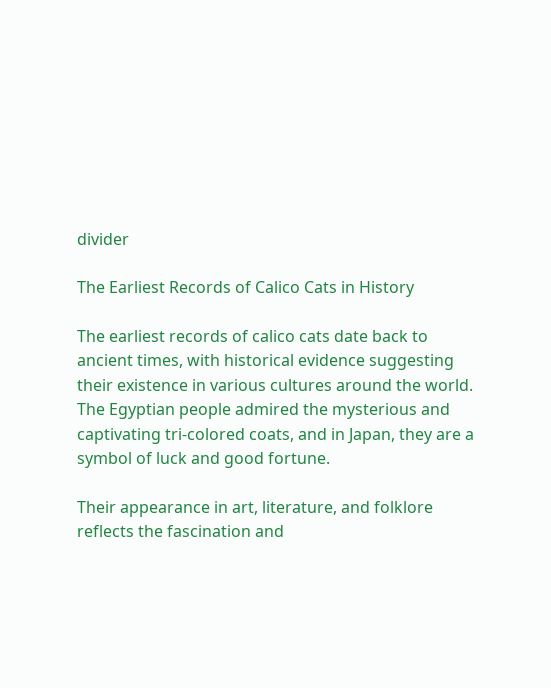divider

The Earliest Records of Calico Cats in History

The earliest records of calico cats date back to ancient times, with historical evidence suggesting their existence in various cultures around the world. The Egyptian people admired the mysterious and captivating tri-colored coats, and in Japan, they are a symbol of luck and good fortune.

Their appearance in art, literature, and folklore reflects the fascination and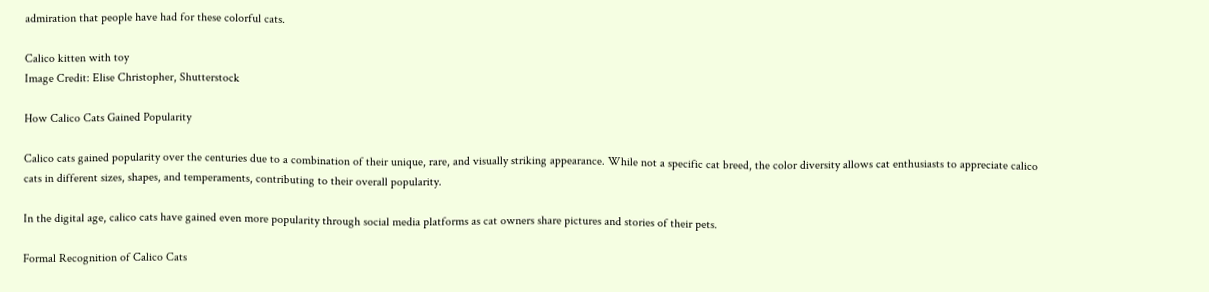admiration that people have had for these colorful cats.

Calico kitten with toy
Image Credit: Elise Christopher, Shutterstock

How Calico Cats Gained Popularity

Calico cats gained popularity over the centuries due to a combination of their unique, rare, and visually striking appearance. While not a specific cat breed, the color diversity allows cat enthusiasts to appreciate calico cats in different sizes, shapes, and temperaments, contributing to their overall popularity.

In the digital age, calico cats have gained even more popularity through social media platforms as cat owners share pictures and stories of their pets.

Formal Recognition of Calico Cats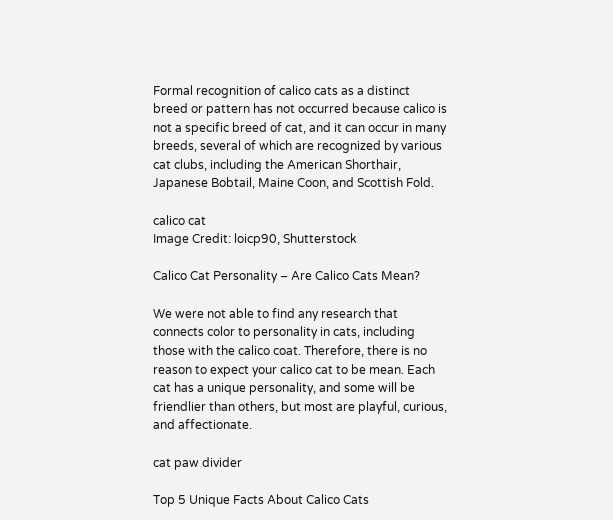Formal recognition of calico cats as a distinct breed or pattern has not occurred because calico is not a specific breed of cat, and it can occur in many breeds, several of which are recognized by various cat clubs, including the American Shorthair, Japanese Bobtail, Maine Coon, and Scottish Fold.

calico cat
Image Credit: loicp90, Shutterstock

Calico Cat Personality – Are Calico Cats Mean?

We were not able to find any research that connects color to personality in cats, including those with the calico coat. Therefore, there is no reason to expect your calico cat to be mean. Each cat has a unique personality, and some will be friendlier than others, but most are playful, curious, and affectionate.

cat paw divider

Top 5 Unique Facts About Calico Cats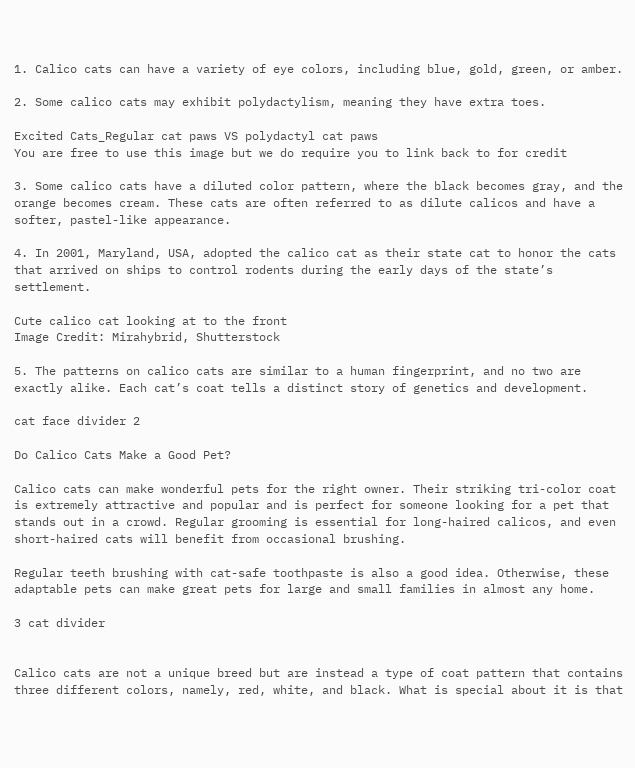1. Calico cats can have a variety of eye colors, including blue, gold, green, or amber.

2. Some calico cats may exhibit polydactylism, meaning they have extra toes.

Excited Cats_Regular cat paws VS polydactyl cat paws
You are free to use this image but we do require you to link back to for credit

3. Some calico cats have a diluted color pattern, where the black becomes gray, and the orange becomes cream. These cats are often referred to as dilute calicos and have a softer, pastel-like appearance.

4. In 2001, Maryland, USA, adopted the calico cat as their state cat to honor the cats that arrived on ships to control rodents during the early days of the state’s settlement.

Cute calico cat looking at to the front
Image Credit: Mirahybrid, Shutterstock

5. The patterns on calico cats are similar to a human fingerprint, and no two are exactly alike. Each cat’s coat tells a distinct story of genetics and development.

cat face divider 2

Do Calico Cats Make a Good Pet?

Calico cats can make wonderful pets for the right owner. Their striking tri-color coat is extremely attractive and popular and is perfect for someone looking for a pet that stands out in a crowd. Regular grooming is essential for long-haired calicos, and even short-haired cats will benefit from occasional brushing.

Regular teeth brushing with cat-safe toothpaste is also a good idea. Otherwise, these adaptable pets can make great pets for large and small families in almost any home.

3 cat divider


Calico cats are not a unique breed but are instead a type of coat pattern that contains three different colors, namely, red, white, and black. What is special about it is that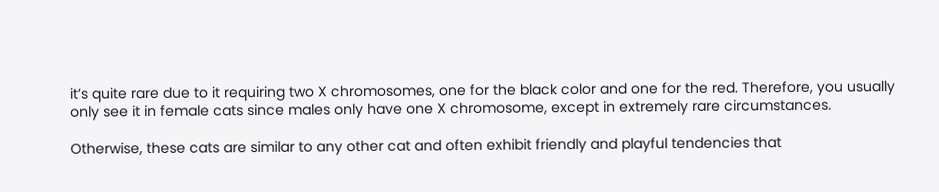it’s quite rare due to it requiring two X chromosomes, one for the black color and one for the red. Therefore, you usually only see it in female cats since males only have one X chromosome, except in extremely rare circumstances.

Otherwise, these cats are similar to any other cat and often exhibit friendly and playful tendencies that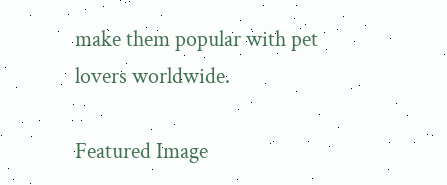make them popular with pet lovers worldwide.

Featured Image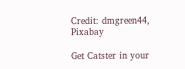Credit: dmgreen44, Pixabay

Get Catster in your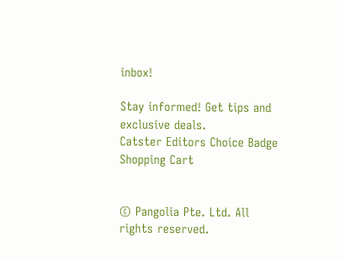inbox!

Stay informed! Get tips and exclusive deals.
Catster Editors Choice Badge
Shopping Cart


© Pangolia Pte. Ltd. All rights reserved.